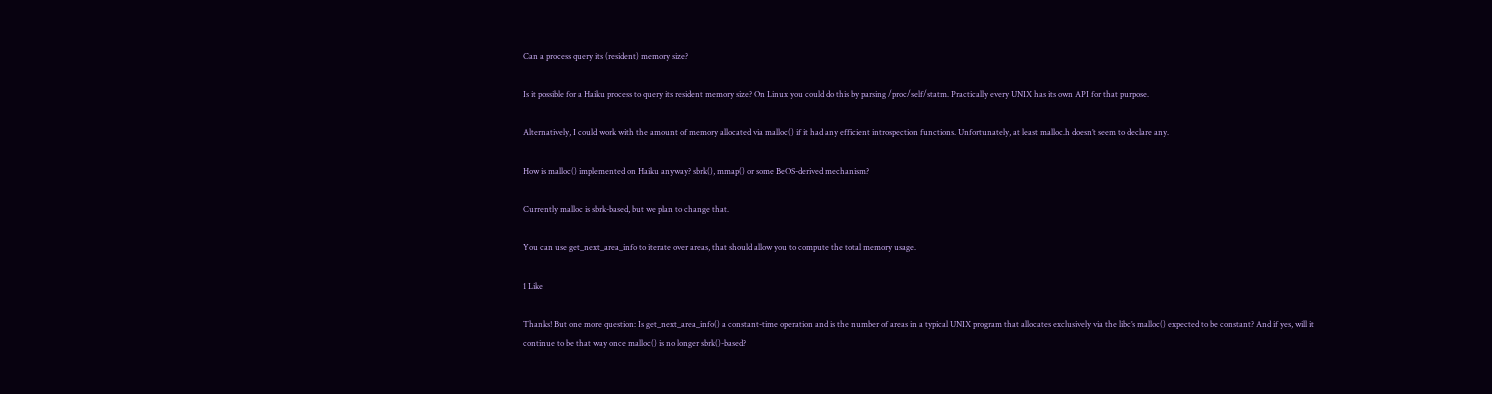Can a process query its (resident) memory size?

Is it possible for a Haiku process to query its resident memory size? On Linux you could do this by parsing /proc/self/statm. Practically every UNIX has its own API for that purpose.

Alternatively, I could work with the amount of memory allocated via malloc() if it had any efficient introspection functions. Unfortunately, at least malloc.h doesn’t seem to declare any.

How is malloc() implemented on Haiku anyway? sbrk(), mmap() or some BeOS-derived mechanism?

Currently malloc is sbrk-based, but we plan to change that.

You can use get_next_area_info to iterate over areas, that should allow you to compute the total memory usage.

1 Like

Thanks! But one more question: Is get_next_area_info() a constant-time operation and is the number of areas in a typical UNIX program that allocates exclusively via the libc’s malloc() expected to be constant? And if yes, will it continue to be that way once malloc() is no longer sbrk()-based?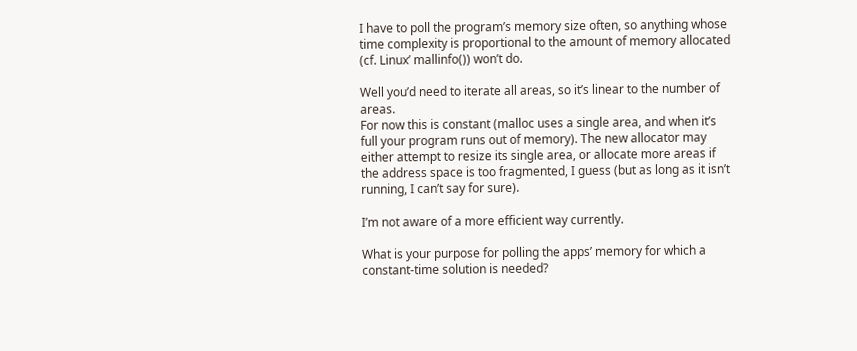I have to poll the program’s memory size often, so anything whose time complexity is proportional to the amount of memory allocated (cf. Linux’ mallinfo()) won’t do.

Well you’d need to iterate all areas, so it’s linear to the number of areas.
For now this is constant (malloc uses a single area, and when it’s full your program runs out of memory). The new allocator may either attempt to resize its single area, or allocate more areas if the address space is too fragmented, I guess (but as long as it isn’t running, I can’t say for sure).

I’m not aware of a more efficient way currently.

What is your purpose for polling the apps’ memory for which a constant-time solution is needed?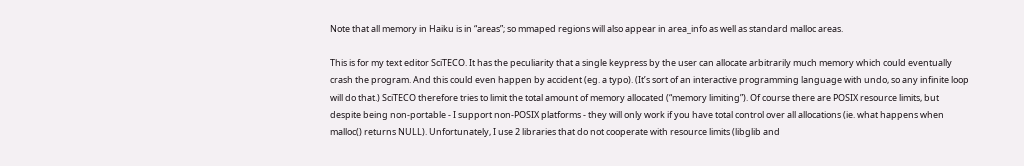Note that all memory in Haiku is in “areas”; so mmaped regions will also appear in area_info as well as standard malloc areas.

This is for my text editor SciTECO. It has the peculiarity that a single keypress by the user can allocate arbitrarily much memory which could eventually crash the program. And this could even happen by accident (eg. a typo). (It’s sort of an interactive programming language with undo, so any infinite loop will do that.) SciTECO therefore tries to limit the total amount of memory allocated (“memory limiting”). Of course there are POSIX resource limits, but despite being non-portable - I support non-POSIX platforms - they will only work if you have total control over all allocations (ie. what happens when malloc() returns NULL). Unfortunately, I use 2 libraries that do not cooperate with resource limits (libglib and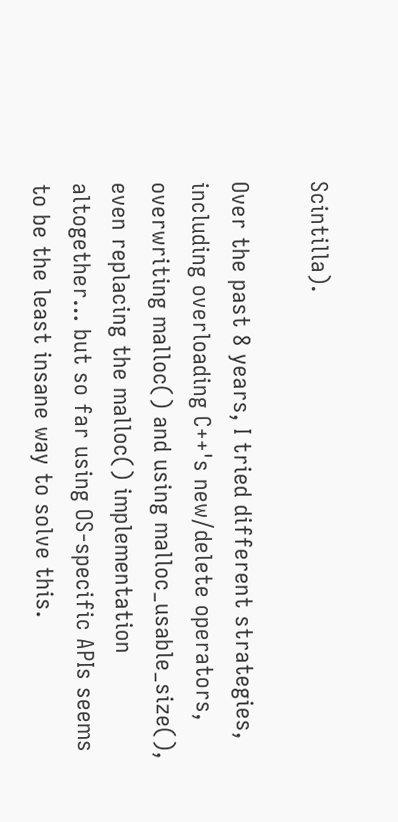Scintilla).

Over the past 8 years, I tried different strategies, including overloading C++'s new/delete operators, overwriting malloc() and using malloc_usable_size(), even replacing the malloc() implementation altogether… but so far using OS-specific APIs seems to be the least insane way to solve this.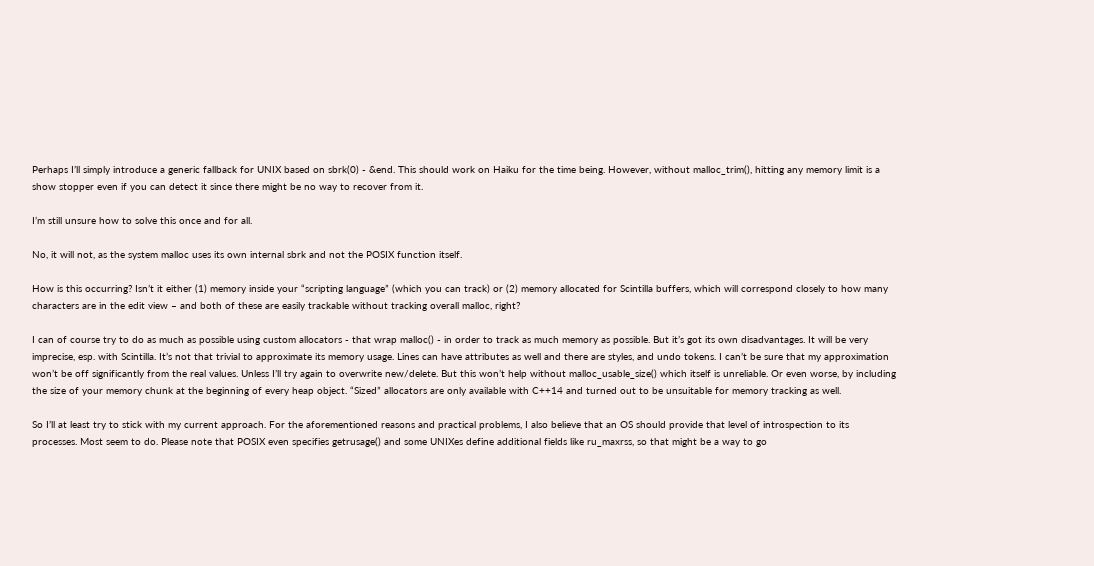Perhaps I’ll simply introduce a generic fallback for UNIX based on sbrk(0) - &end. This should work on Haiku for the time being. However, without malloc_trim(), hitting any memory limit is a show stopper even if you can detect it since there might be no way to recover from it.

I’m still unsure how to solve this once and for all.

No, it will not, as the system malloc uses its own internal sbrk and not the POSIX function itself.

How is this occurring? Isn’t it either (1) memory inside your “scripting language” (which you can track) or (2) memory allocated for Scintilla buffers, which will correspond closely to how many characters are in the edit view – and both of these are easily trackable without tracking overall malloc, right?

I can of course try to do as much as possible using custom allocators - that wrap malloc() - in order to track as much memory as possible. But it’s got its own disadvantages. It will be very imprecise, esp. with Scintilla. It’s not that trivial to approximate its memory usage. Lines can have attributes as well and there are styles, and undo tokens. I can’t be sure that my approximation won’t be off significantly from the real values. Unless I’ll try again to overwrite new/delete. But this won’t help without malloc_usable_size() which itself is unreliable. Or even worse, by including the size of your memory chunk at the beginning of every heap object. “Sized” allocators are only available with C++14 and turned out to be unsuitable for memory tracking as well.

So I’ll at least try to stick with my current approach. For the aforementioned reasons and practical problems, I also believe that an OS should provide that level of introspection to its processes. Most seem to do. Please note that POSIX even specifies getrusage() and some UNIXes define additional fields like ru_maxrss, so that might be a way to go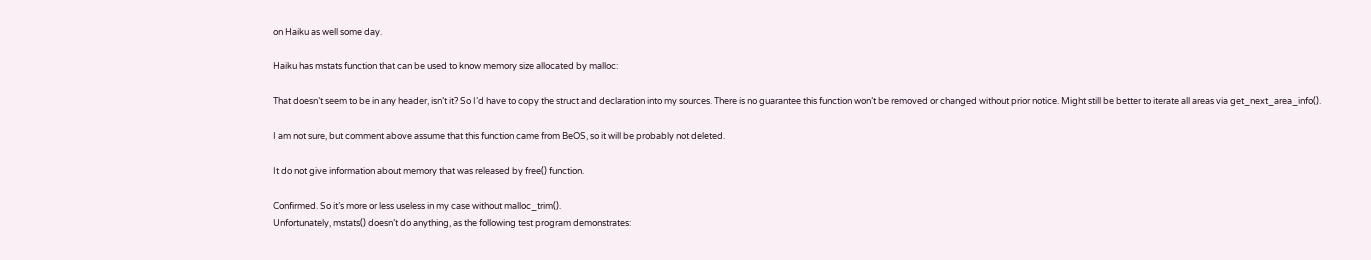on Haiku as well some day.

Haiku has mstats function that can be used to know memory size allocated by malloc:

That doesn’t seem to be in any header, isn’t it? So I’d have to copy the struct and declaration into my sources. There is no guarantee this function won’t be removed or changed without prior notice. Might still be better to iterate all areas via get_next_area_info().

I am not sure, but comment above assume that this function came from BeOS, so it will be probably not deleted.

It do not give information about memory that was released by free() function.

Confirmed. So it’s more or less useless in my case without malloc_trim().
Unfortunately, mstats() doesn’t do anything, as the following test program demonstrates: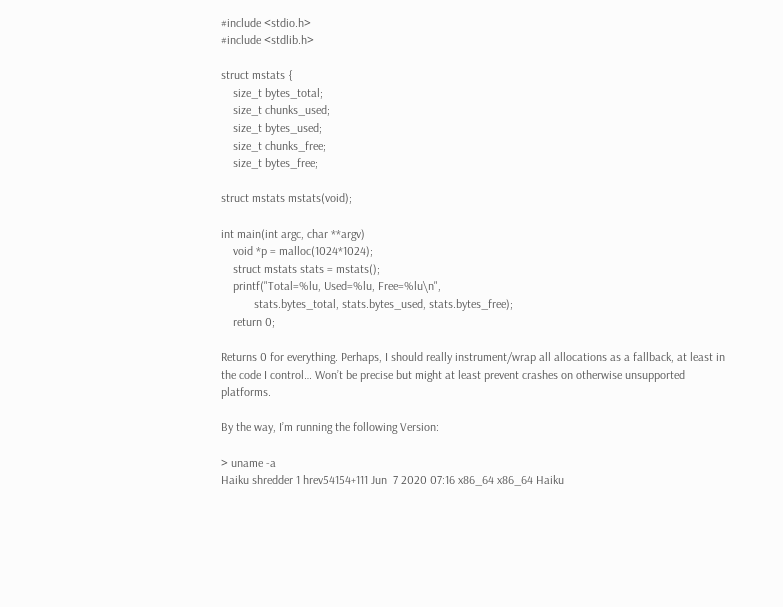#include <stdio.h>
#include <stdlib.h>

struct mstats {
    size_t bytes_total;
    size_t chunks_used;
    size_t bytes_used;
    size_t chunks_free;
    size_t bytes_free;

struct mstats mstats(void);

int main(int argc, char **argv)
    void *p = malloc(1024*1024);
    struct mstats stats = mstats();
    printf("Total=%lu, Used=%lu, Free=%lu\n",
           stats.bytes_total, stats.bytes_used, stats.bytes_free);
    return 0;

Returns 0 for everything. Perhaps, I should really instrument/wrap all allocations as a fallback, at least in the code I control… Won’t be precise but might at least prevent crashes on otherwise unsupported platforms.

By the way, I’m running the following Version:

> uname -a
Haiku shredder 1 hrev54154+111 Jun  7 2020 07:16 x86_64 x86_64 Haiku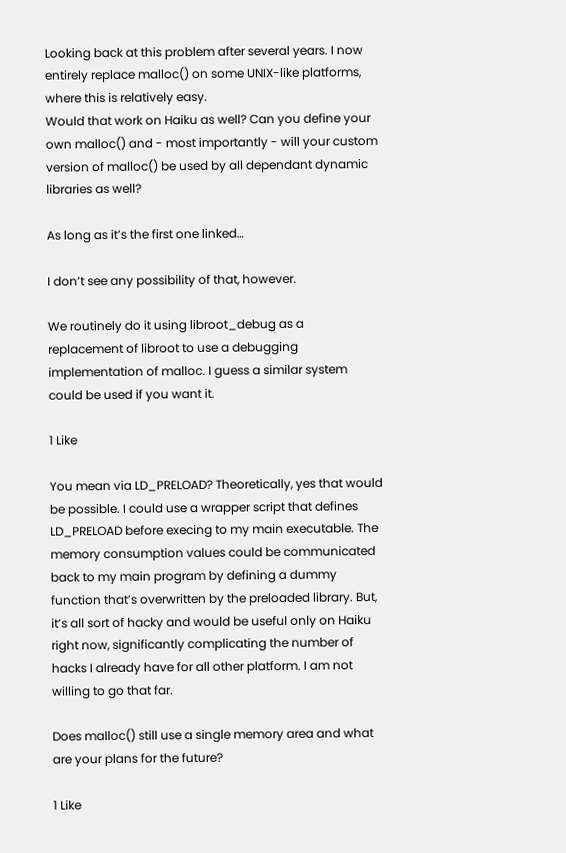Looking back at this problem after several years. I now entirely replace malloc() on some UNIX-like platforms, where this is relatively easy.
Would that work on Haiku as well? Can you define your own malloc() and - most importantly - will your custom version of malloc() be used by all dependant dynamic libraries as well?

As long as it’s the first one linked…

I don’t see any possibility of that, however.

We routinely do it using libroot_debug as a replacement of libroot to use a debugging implementation of malloc. I guess a similar system could be used if you want it.

1 Like

You mean via LD_PRELOAD? Theoretically, yes that would be possible. I could use a wrapper script that defines LD_PRELOAD before execing to my main executable. The memory consumption values could be communicated back to my main program by defining a dummy function that’s overwritten by the preloaded library. But, it’s all sort of hacky and would be useful only on Haiku right now, significantly complicating the number of hacks I already have for all other platform. I am not willing to go that far.

Does malloc() still use a single memory area and what are your plans for the future?

1 Like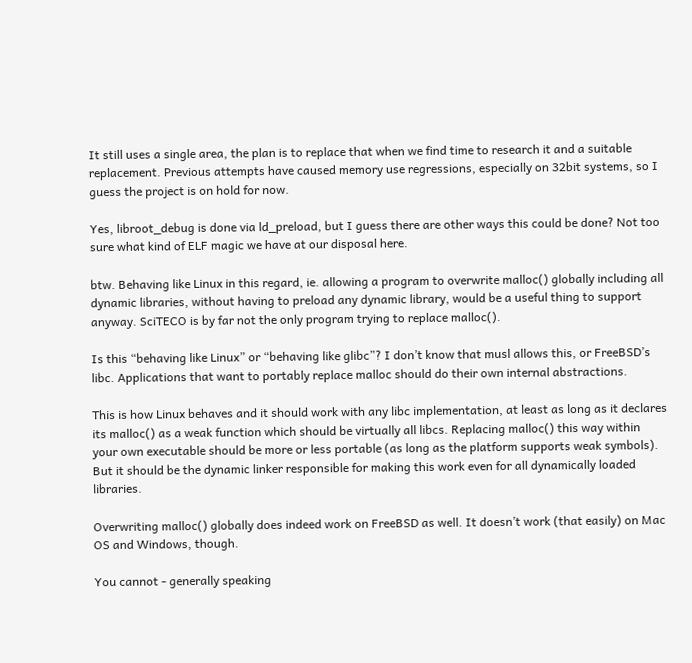It still uses a single area, the plan is to replace that when we find time to research it and a suitable replacement. Previous attempts have caused memory use regressions, especially on 32bit systems, so I guess the project is on hold for now.

Yes, libroot_debug is done via ld_preload, but I guess there are other ways this could be done? Not too sure what kind of ELF magic we have at our disposal here.

btw. Behaving like Linux in this regard, ie. allowing a program to overwrite malloc() globally including all dynamic libraries, without having to preload any dynamic library, would be a useful thing to support anyway. SciTECO is by far not the only program trying to replace malloc().

Is this “behaving like Linux” or “behaving like glibc”? I don’t know that musl allows this, or FreeBSD’s libc. Applications that want to portably replace malloc should do their own internal abstractions.

This is how Linux behaves and it should work with any libc implementation, at least as long as it declares its malloc() as a weak function which should be virtually all libcs. Replacing malloc() this way within your own executable should be more or less portable (as long as the platform supports weak symbols). But it should be the dynamic linker responsible for making this work even for all dynamically loaded libraries.

Overwriting malloc() globally does indeed work on FreeBSD as well. It doesn’t work (that easily) on Mac OS and Windows, though.

You cannot - generally speaking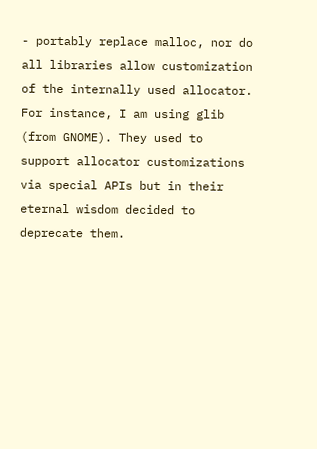- portably replace malloc, nor do all libraries allow customization of the internally used allocator. For instance, I am using glib (from GNOME). They used to support allocator customizations via special APIs but in their eternal wisdom decided to deprecate them.